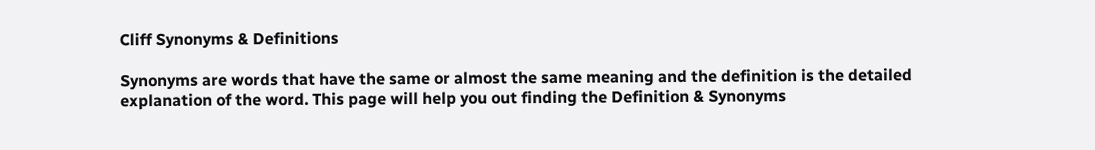Cliff Synonyms & Definitions

Synonyms are words that have the same or almost the same meaning and the definition is the detailed explanation of the word. This page will help you out finding the Definition & Synonyms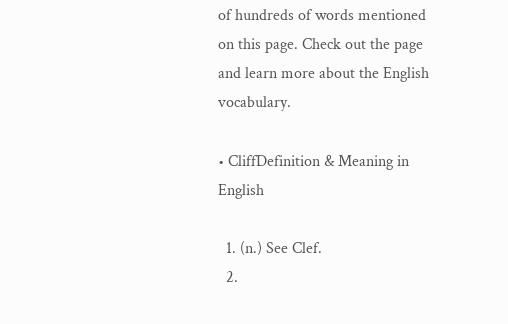of hundreds of words mentioned on this page. Check out the page and learn more about the English vocabulary.

• CliffDefinition & Meaning in English

  1. (n.) See Clef.
  2.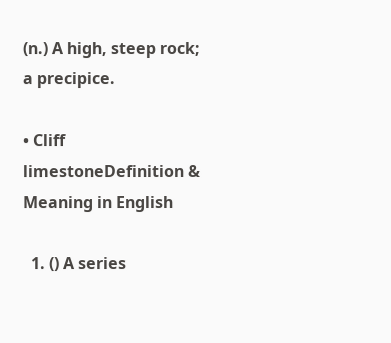(n.) A high, steep rock; a precipice.

• Cliff limestoneDefinition & Meaning in English

  1. () A series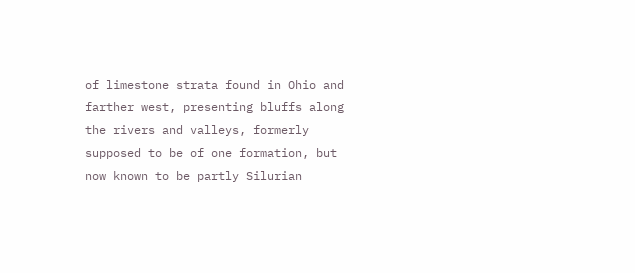of limestone strata found in Ohio and farther west, presenting bluffs along the rivers and valleys, formerly supposed to be of one formation, but now known to be partly Silurian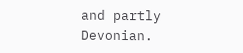and partly Devonian.